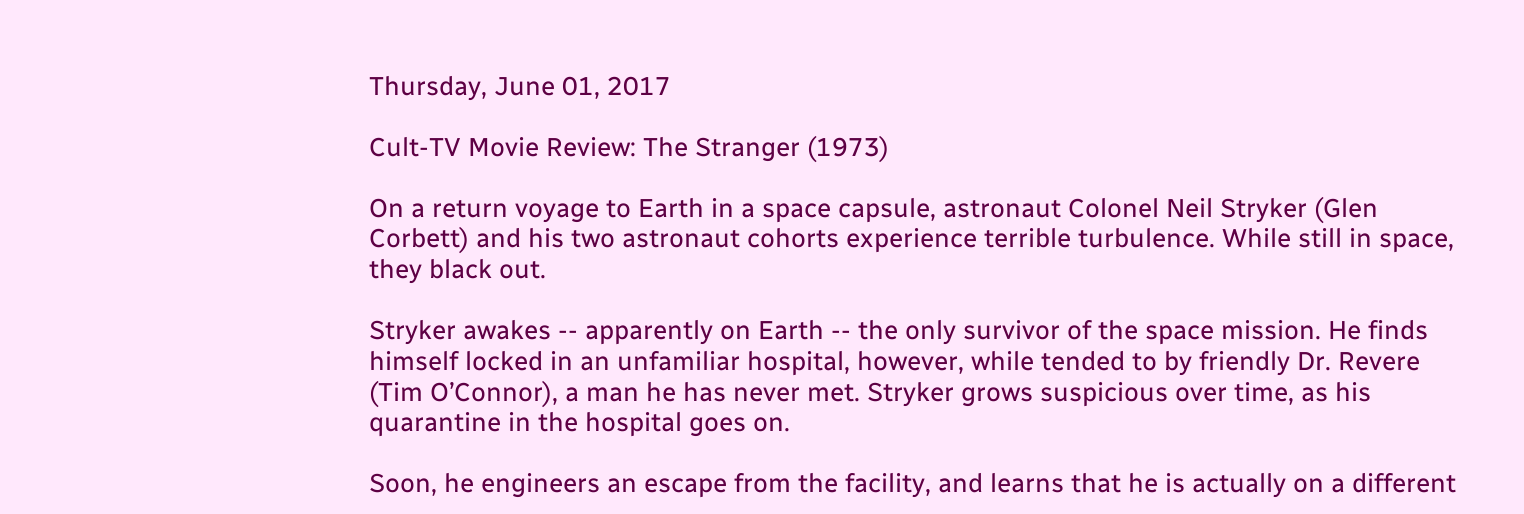Thursday, June 01, 2017

Cult-TV Movie Review: The Stranger (1973)

On a return voyage to Earth in a space capsule, astronaut Colonel Neil Stryker (Glen Corbett) and his two astronaut cohorts experience terrible turbulence. While still in space, they black out.

Stryker awakes -- apparently on Earth -- the only survivor of the space mission. He finds himself locked in an unfamiliar hospital, however, while tended to by friendly Dr. Revere (Tim O’Connor), a man he has never met. Stryker grows suspicious over time, as his quarantine in the hospital goes on.

Soon, he engineers an escape from the facility, and learns that he is actually on a different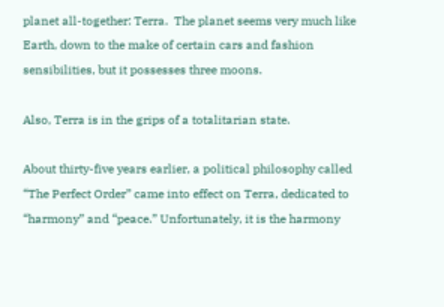planet all-together: Terra.  The planet seems very much like Earth, down to the make of certain cars and fashion sensibilities, but it possesses three moons.

Also, Terra is in the grips of a totalitarian state.

About thirty-five years earlier, a political philosophy called “The Perfect Order” came into effect on Terra, dedicated to “harmony” and “peace.” Unfortunately, it is the harmony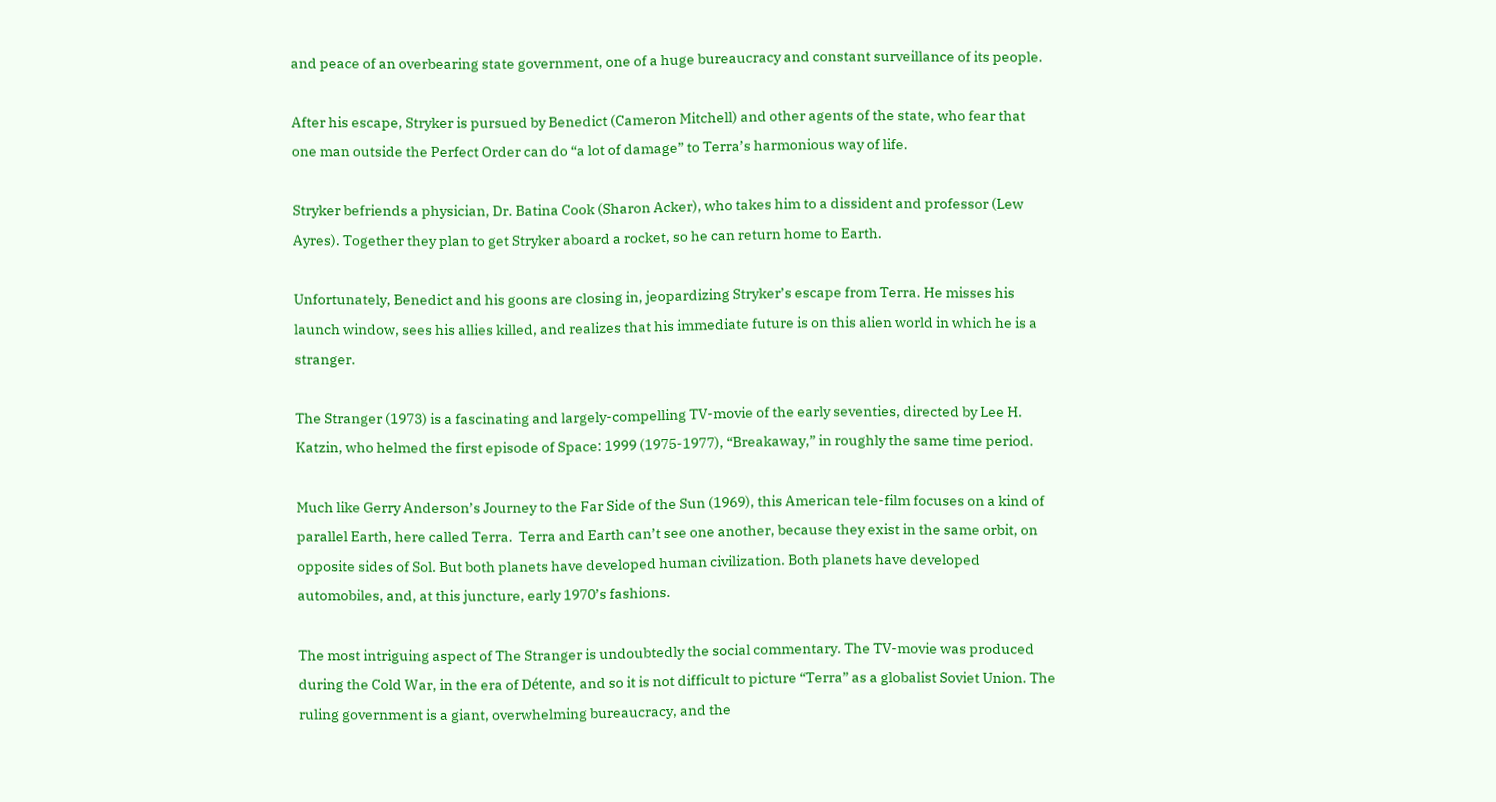and peace of an overbearing state government, one of a huge bureaucracy and constant surveillance of its people.

After his escape, Stryker is pursued by Benedict (Cameron Mitchell) and other agents of the state, who fear that one man outside the Perfect Order can do “a lot of damage” to Terra’s harmonious way of life.

Stryker befriends a physician, Dr. Batina Cook (Sharon Acker), who takes him to a dissident and professor (Lew Ayres). Together they plan to get Stryker aboard a rocket, so he can return home to Earth.

Unfortunately, Benedict and his goons are closing in, jeopardizing Stryker’s escape from Terra. He misses his launch window, sees his allies killed, and realizes that his immediate future is on this alien world in which he is a stranger.

The Stranger (1973) is a fascinating and largely-compelling TV-movie of the early seventies, directed by Lee H. Katzin, who helmed the first episode of Space: 1999 (1975-1977), “Breakaway,” in roughly the same time period.

Much like Gerry Anderson’s Journey to the Far Side of the Sun (1969), this American tele-film focuses on a kind of parallel Earth, here called Terra.  Terra and Earth can’t see one another, because they exist in the same orbit, on opposite sides of Sol. But both planets have developed human civilization. Both planets have developed automobiles, and, at this juncture, early 1970’s fashions.

The most intriguing aspect of The Stranger is undoubtedly the social commentary. The TV-movie was produced during the Cold War, in the era of Détente, and so it is not difficult to picture “Terra” as a globalist Soviet Union. The ruling government is a giant, overwhelming bureaucracy, and the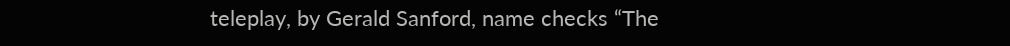teleplay, by Gerald Sanford, name checks “The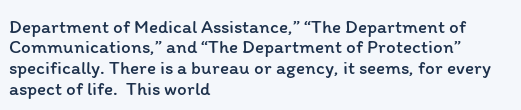Department of Medical Assistance,” “The Department of Communications,” and “The Department of Protection” specifically. There is a bureau or agency, it seems, for every aspect of life.  This world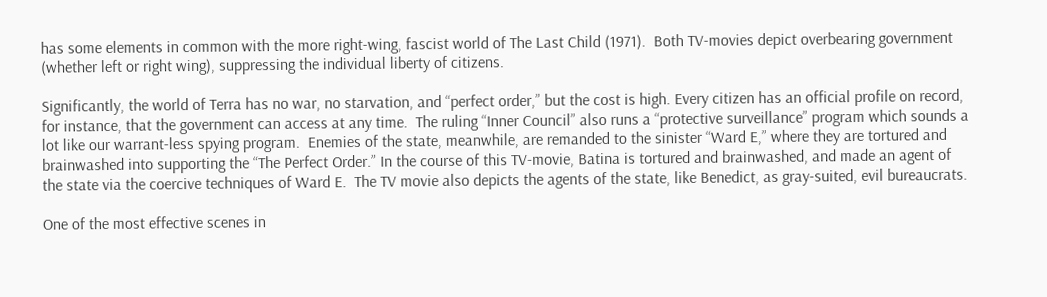has some elements in common with the more right-wing, fascist world of The Last Child (1971).  Both TV-movies depict overbearing government (whether left or right wing), suppressing the individual liberty of citizens.

Significantly, the world of Terra has no war, no starvation, and “perfect order,” but the cost is high. Every citizen has an official profile on record, for instance, that the government can access at any time.  The ruling “Inner Council” also runs a “protective surveillance” program which sounds a lot like our warrant-less spying program.  Enemies of the state, meanwhile, are remanded to the sinister “Ward E,” where they are tortured and brainwashed into supporting the “The Perfect Order.” In the course of this TV-movie, Batina is tortured and brainwashed, and made an agent of the state via the coercive techniques of Ward E.  The TV movie also depicts the agents of the state, like Benedict, as gray-suited, evil bureaucrats.

One of the most effective scenes in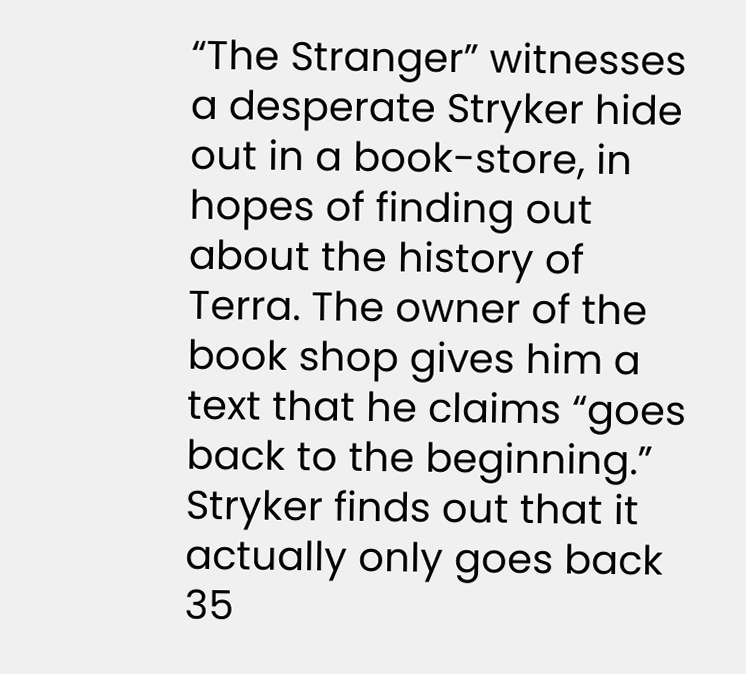“The Stranger” witnesses a desperate Stryker hide out in a book-store, in hopes of finding out about the history of Terra. The owner of the book shop gives him a text that he claims “goes back to the beginning.”  Stryker finds out that it actually only goes back 35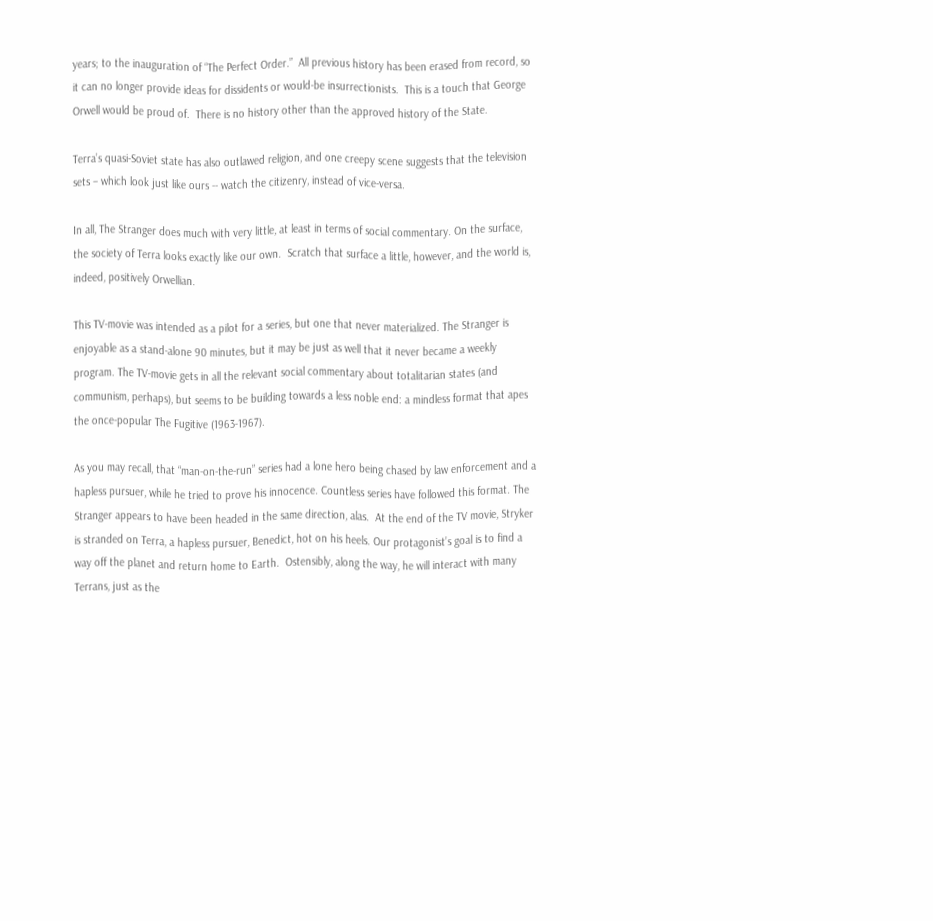years; to the inauguration of “The Perfect Order.”  All previous history has been erased from record, so it can no longer provide ideas for dissidents or would-be insurrectionists.  This is a touch that George Orwell would be proud of.  There is no history other than the approved history of the State.

Terra’s quasi-Soviet state has also outlawed religion, and one creepy scene suggests that the television sets – which look just like ours -- watch the citizenry, instead of vice-versa.

In all, The Stranger does much with very little, at least in terms of social commentary. On the surface, the society of Terra looks exactly like our own.  Scratch that surface a little, however, and the world is, indeed, positively Orwellian.

This TV-movie was intended as a pilot for a series, but one that never materialized. The Stranger is enjoyable as a stand-alone 90 minutes, but it may be just as well that it never became a weekly program. The TV-movie gets in all the relevant social commentary about totalitarian states (and communism, perhaps), but seems to be building towards a less noble end: a mindless format that apes the once-popular The Fugitive (1963-1967).

As you may recall, that “man-on-the-run” series had a lone hero being chased by law enforcement and a hapless pursuer, while he tried to prove his innocence. Countless series have followed this format. The Stranger appears to have been headed in the same direction, alas.  At the end of the TV movie, Stryker is stranded on Terra, a hapless pursuer, Benedict, hot on his heels. Our protagonist’s goal is to find a way off the planet and return home to Earth.  Ostensibly, along the way, he will interact with many Terrans, just as the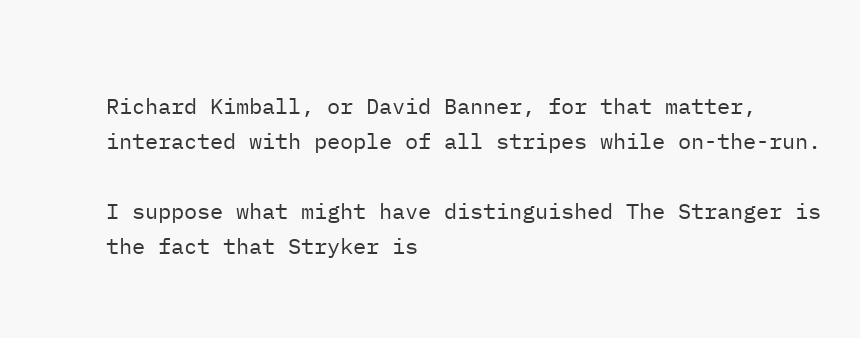Richard Kimball, or David Banner, for that matter, interacted with people of all stripes while on-the-run.

I suppose what might have distinguished The Stranger is the fact that Stryker is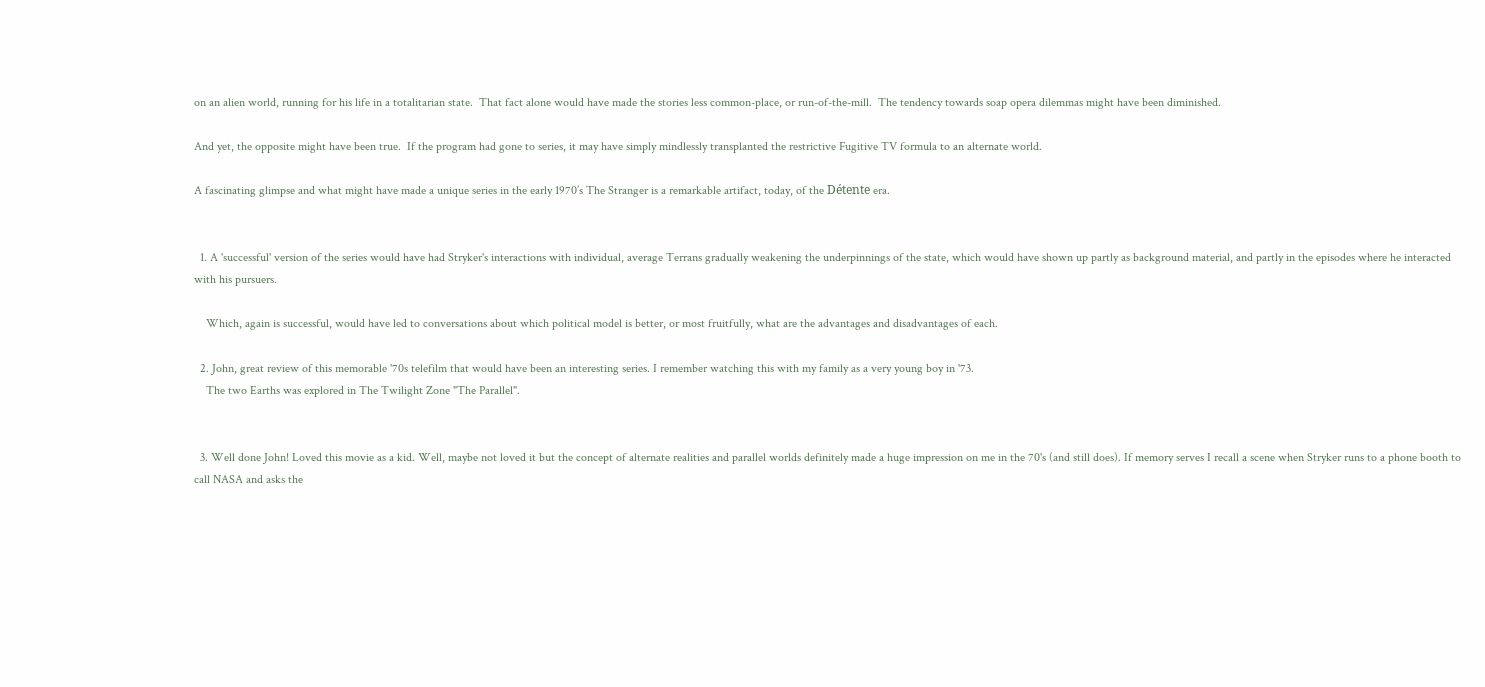on an alien world, running for his life in a totalitarian state.  That fact alone would have made the stories less common-place, or run-of-the-mill.  The tendency towards soap opera dilemmas might have been diminished.

And yet, the opposite might have been true.  If the program had gone to series, it may have simply mindlessly transplanted the restrictive Fugitive TV formula to an alternate world.

A fascinating glimpse and what might have made a unique series in the early 1970’s The Stranger is a remarkable artifact, today, of the Détente era.


  1. A 'successful' version of the series would have had Stryker's interactions with individual, average Terrans gradually weakening the underpinnings of the state, which would have shown up partly as background material, and partly in the episodes where he interacted with his pursuers.

    Which, again is successful, would have led to conversations about which political model is better, or most fruitfully, what are the advantages and disadvantages of each.

  2. John, great review of this memorable '70s telefilm that would have been an interesting series. I remember watching this with my family as a very young boy in '73.
    The two Earths was explored in The Twilight Zone "The Parallel".


  3. Well done John! Loved this movie as a kid. Well, maybe not loved it but the concept of alternate realities and parallel worlds definitely made a huge impression on me in the 70's (and still does). If memory serves I recall a scene when Stryker runs to a phone booth to call NASA and asks the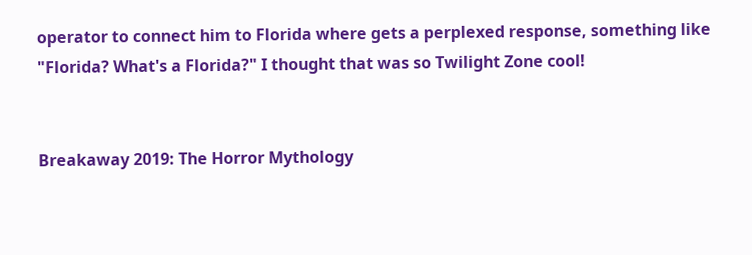operator to connect him to Florida where gets a perplexed response, something like "Florida? What's a Florida?" I thought that was so Twilight Zone cool!


Breakaway 2019: The Horror Mythology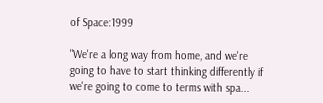of Space:1999

"We're a long way from home, and we're going to have to start thinking differently if we're going to come to terms with spa...